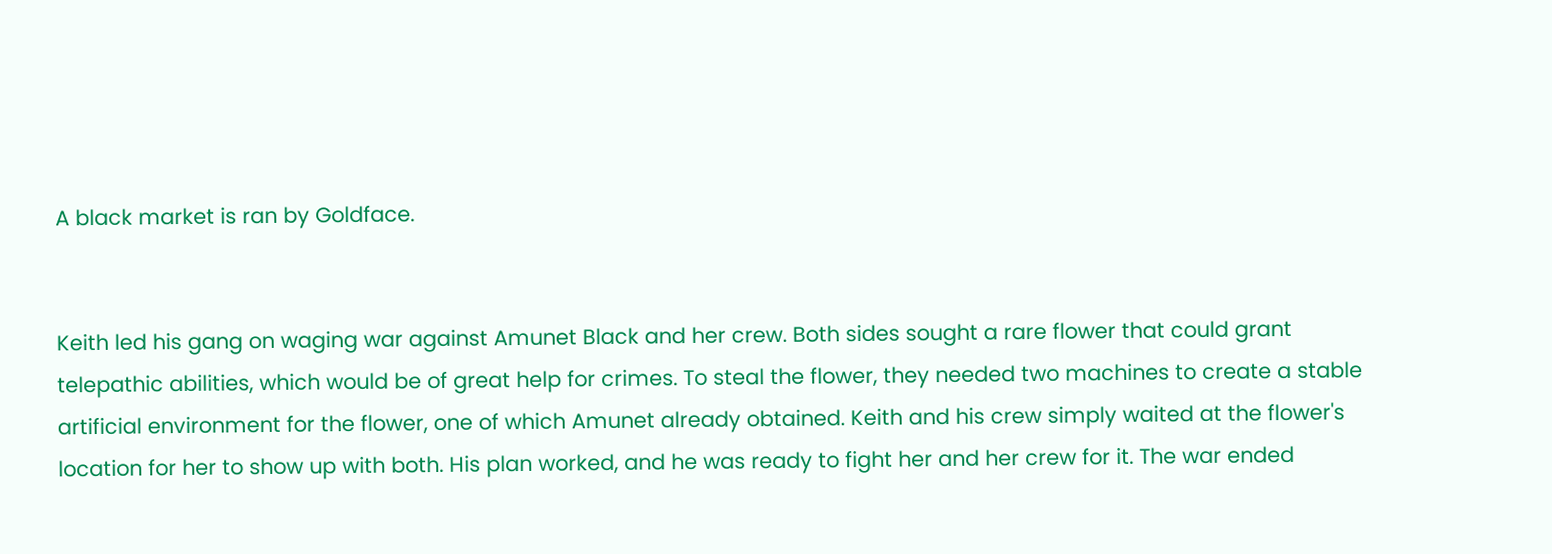A black market is ran by Goldface.


Keith led his gang on waging war against Amunet Black and her crew. Both sides sought a rare flower that could grant telepathic abilities, which would be of great help for crimes. To steal the flower, they needed two machines to create a stable artificial environment for the flower, one of which Amunet already obtained. Keith and his crew simply waited at the flower's location for her to show up with both. His plan worked, and he was ready to fight her and her crew for it. The war ended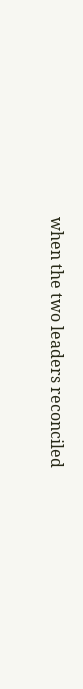when the two leaders reconciled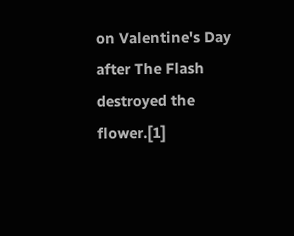on Valentine's Day after The Flash destroyed the flower.[1]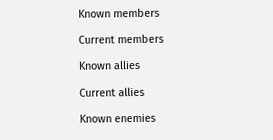Known members

Current members

Known allies

Current allies

Known enemies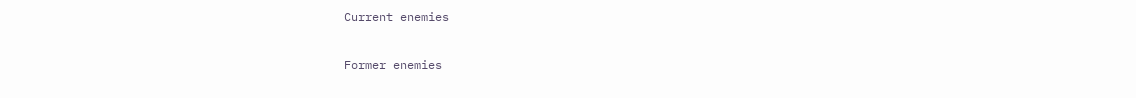Current enemies

Former enemies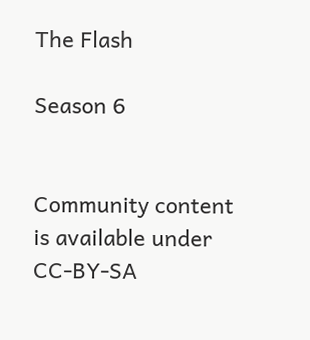The Flash

Season 6


Community content is available under CC-BY-SA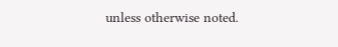unless otherwise noted.